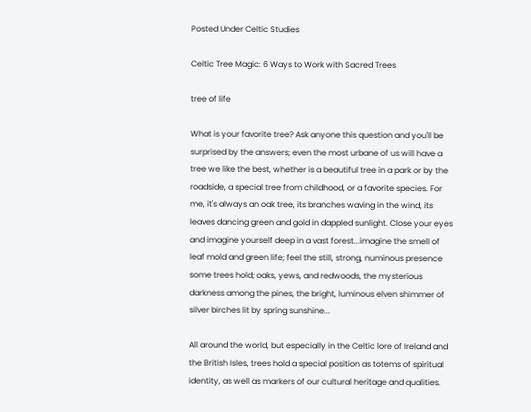Posted Under Celtic Studies

Celtic Tree Magic: 6 Ways to Work with Sacred Trees

tree of life

What is your favorite tree? Ask anyone this question and you'll be surprised by the answers; even the most urbane of us will have a tree we like the best, whether is a beautiful tree in a park or by the roadside, a special tree from childhood, or a favorite species. For me, it's always an oak tree, its branches waving in the wind, its leaves dancing green and gold in dappled sunlight. Close your eyes and imagine yourself deep in a vast forest...imagine the smell of leaf mold and green life; feel the still, strong, numinous presence some trees hold; oaks, yews, and redwoods, the mysterious darkness among the pines, the bright, luminous elven shimmer of silver birches lit by spring sunshine...

All around the world, but especially in the Celtic lore of Ireland and the British Isles, trees hold a special position as totems of spiritual identity, as well as markers of our cultural heritage and qualities.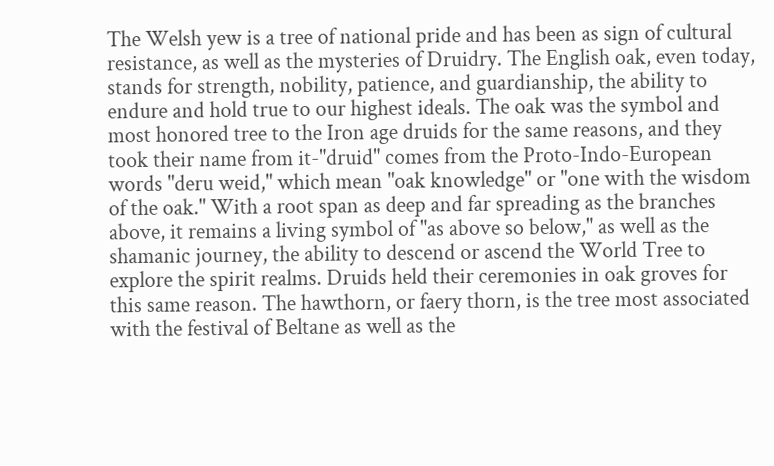The Welsh yew is a tree of national pride and has been as sign of cultural resistance, as well as the mysteries of Druidry. The English oak, even today, stands for strength, nobility, patience, and guardianship, the ability to endure and hold true to our highest ideals. The oak was the symbol and most honored tree to the Iron age druids for the same reasons, and they took their name from it-"druid" comes from the Proto-Indo-European words "deru weid," which mean "oak knowledge" or "one with the wisdom of the oak." With a root span as deep and far spreading as the branches above, it remains a living symbol of "as above so below," as well as the shamanic journey, the ability to descend or ascend the World Tree to explore the spirit realms. Druids held their ceremonies in oak groves for this same reason. The hawthorn, or faery thorn, is the tree most associated with the festival of Beltane as well as the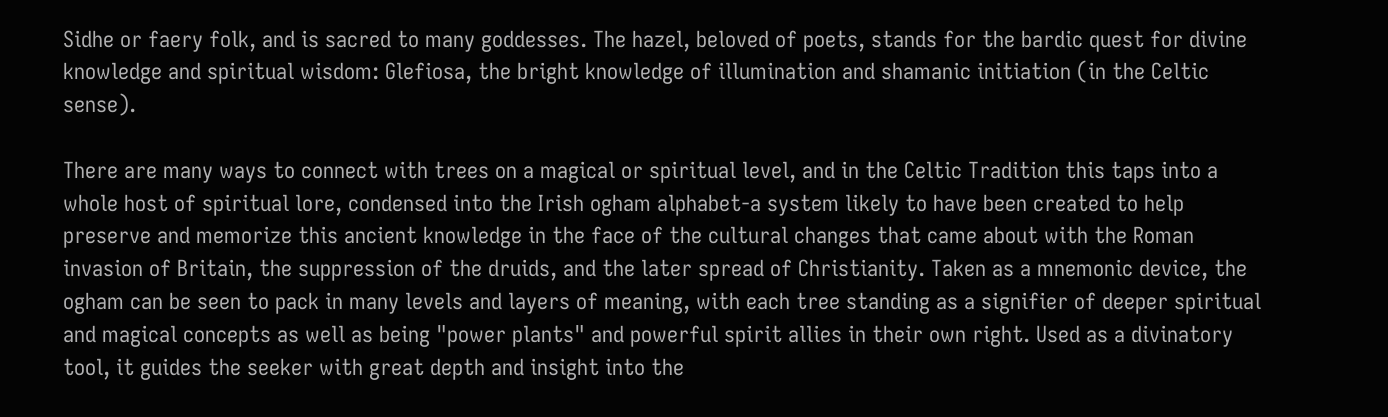Sidhe or faery folk, and is sacred to many goddesses. The hazel, beloved of poets, stands for the bardic quest for divine knowledge and spiritual wisdom: Glefiosa, the bright knowledge of illumination and shamanic initiation (in the Celtic sense).

There are many ways to connect with trees on a magical or spiritual level, and in the Celtic Tradition this taps into a whole host of spiritual lore, condensed into the Irish ogham alphabet-a system likely to have been created to help preserve and memorize this ancient knowledge in the face of the cultural changes that came about with the Roman invasion of Britain, the suppression of the druids, and the later spread of Christianity. Taken as a mnemonic device, the ogham can be seen to pack in many levels and layers of meaning, with each tree standing as a signifier of deeper spiritual and magical concepts as well as being "power plants" and powerful spirit allies in their own right. Used as a divinatory tool, it guides the seeker with great depth and insight into the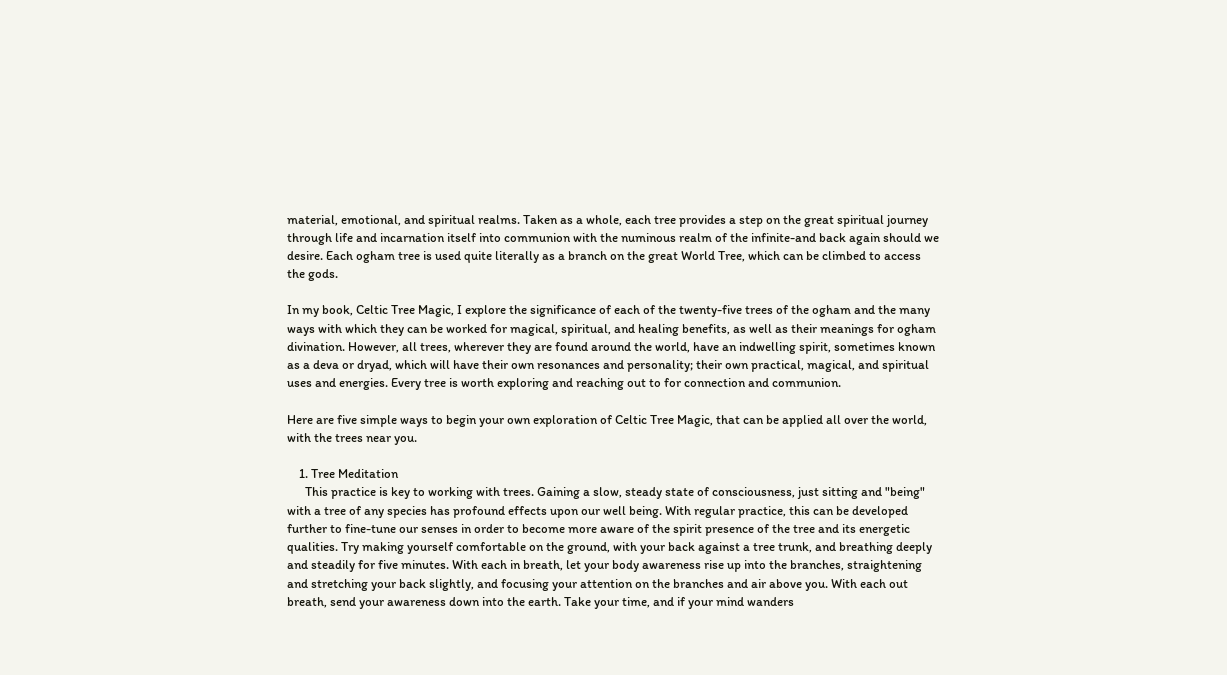material, emotional, and spiritual realms. Taken as a whole, each tree provides a step on the great spiritual journey through life and incarnation itself into communion with the numinous realm of the infinite-and back again should we desire. Each ogham tree is used quite literally as a branch on the great World Tree, which can be climbed to access the gods.

In my book, Celtic Tree Magic, I explore the significance of each of the twenty-five trees of the ogham and the many ways with which they can be worked for magical, spiritual, and healing benefits, as well as their meanings for ogham divination. However, all trees, wherever they are found around the world, have an indwelling spirit, sometimes known as a deva or dryad, which will have their own resonances and personality; their own practical, magical, and spiritual uses and energies. Every tree is worth exploring and reaching out to for connection and communion.

Here are five simple ways to begin your own exploration of Celtic Tree Magic, that can be applied all over the world, with the trees near you.

    1. Tree Meditation
      This practice is key to working with trees. Gaining a slow, steady state of consciousness, just sitting and "being" with a tree of any species has profound effects upon our well being. With regular practice, this can be developed further to fine-tune our senses in order to become more aware of the spirit presence of the tree and its energetic qualities. Try making yourself comfortable on the ground, with your back against a tree trunk, and breathing deeply and steadily for five minutes. With each in breath, let your body awareness rise up into the branches, straightening and stretching your back slightly, and focusing your attention on the branches and air above you. With each out breath, send your awareness down into the earth. Take your time, and if your mind wanders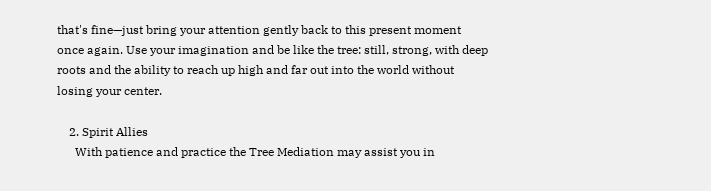that's fine—just bring your attention gently back to this present moment once again. Use your imagination and be like the tree: still, strong, with deep roots and the ability to reach up high and far out into the world without losing your center.

    2. Spirit Allies
      With patience and practice the Tree Mediation may assist you in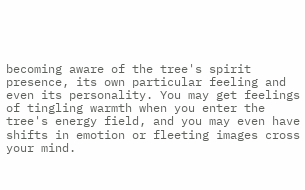becoming aware of the tree's spirit presence, its own particular feeling and even its personality. You may get feelings of tingling warmth when you enter the tree's energy field, and you may even have shifts in emotion or fleeting images cross your mind.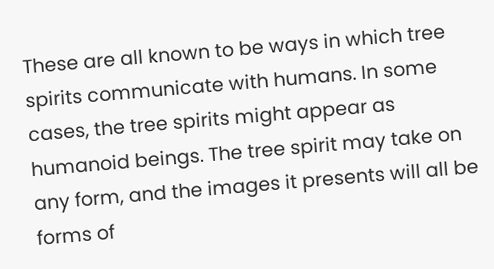These are all known to be ways in which tree spirits communicate with humans. In some cases, the tree spirits might appear as humanoid beings. The tree spirit may take on any form, and the images it presents will all be forms of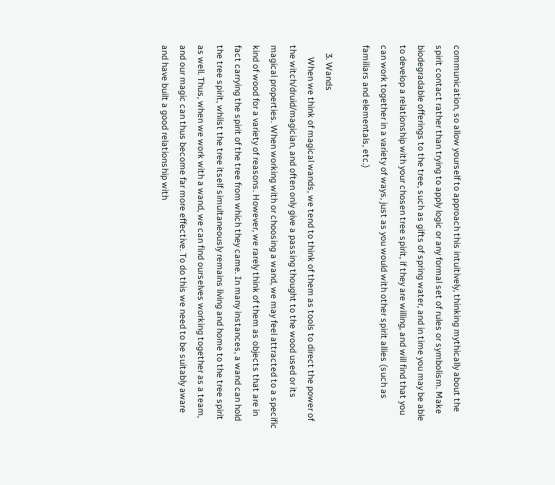communication, so allow yourself to approach this intuitively, thinking mythically about the spirit contact rather than trying to apply logic or any formal set of rules or symbolism. Make biodegradable offerings to the tree, such as gifts of spring water, and in time you may be able to develop a relationship with your chosen tree spirit, if they are willing, and will find that you can work together in a variety of ways, just as you would with other spirit allies (such as familiars and elementals, etc.)

    3. Wands
      When we think of magical wands, we tend to think of them as tools to direct the power of the witch/druid/magician, and often only give a passing thought to the wood used or its magical properties. When working with or choosing a wand, we may feel attracted to a specific kind of wood for a variety of reasons. However, we rarely think of them as objects that are in fact carrying the spirit of the tree from which they came. In many instances, a wand can hold the tree spirit, whilst the tree itself simultaneously remains living and home to the tree spirit as well. Thus, when we work with a wand, we can find ourselves working together as a team, and our magic can thus become far more effective. To do this we need to be suitably aware and have built a good relationship with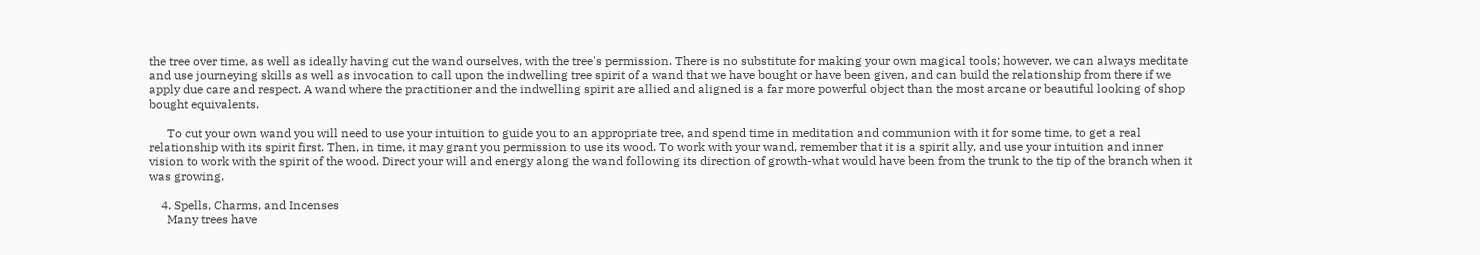the tree over time, as well as ideally having cut the wand ourselves, with the tree's permission. There is no substitute for making your own magical tools; however, we can always meditate and use journeying skills as well as invocation to call upon the indwelling tree spirit of a wand that we have bought or have been given, and can build the relationship from there if we apply due care and respect. A wand where the practitioner and the indwelling spirit are allied and aligned is a far more powerful object than the most arcane or beautiful looking of shop bought equivalents.

      To cut your own wand you will need to use your intuition to guide you to an appropriate tree, and spend time in meditation and communion with it for some time, to get a real relationship with its spirit first. Then, in time, it may grant you permission to use its wood. To work with your wand, remember that it is a spirit ally, and use your intuition and inner vision to work with the spirit of the wood. Direct your will and energy along the wand following its direction of growth-what would have been from the trunk to the tip of the branch when it was growing.

    4. Spells, Charms, and Incenses
      Many trees have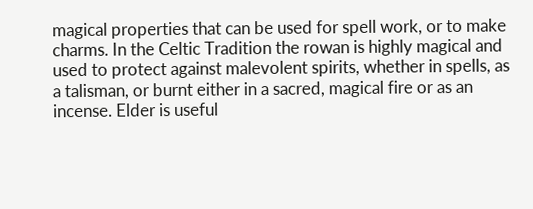magical properties that can be used for spell work, or to make charms. In the Celtic Tradition the rowan is highly magical and used to protect against malevolent spirits, whether in spells, as a talisman, or burnt either in a sacred, magical fire or as an incense. Elder is useful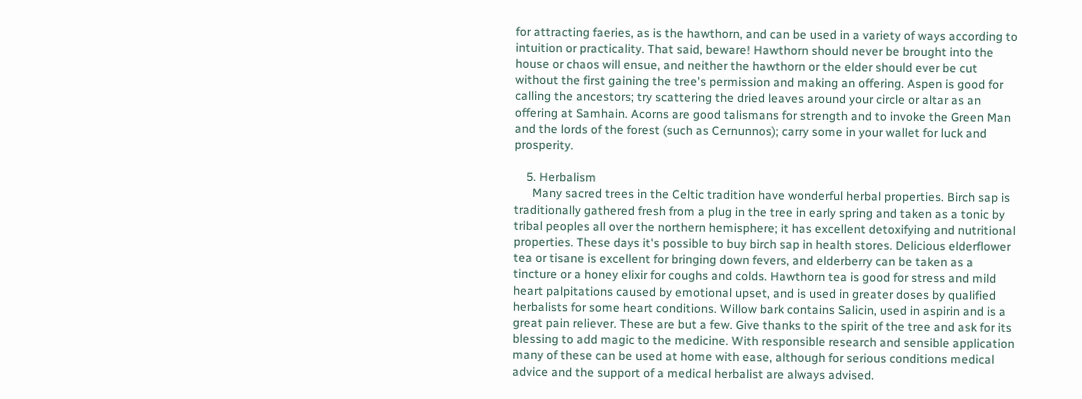for attracting faeries, as is the hawthorn, and can be used in a variety of ways according to intuition or practicality. That said, beware! Hawthorn should never be brought into the house or chaos will ensue, and neither the hawthorn or the elder should ever be cut without the first gaining the tree's permission and making an offering. Aspen is good for calling the ancestors; try scattering the dried leaves around your circle or altar as an offering at Samhain. Acorns are good talismans for strength and to invoke the Green Man and the lords of the forest (such as Cernunnos); carry some in your wallet for luck and prosperity.

    5. Herbalism
      Many sacred trees in the Celtic tradition have wonderful herbal properties. Birch sap is traditionally gathered fresh from a plug in the tree in early spring and taken as a tonic by tribal peoples all over the northern hemisphere; it has excellent detoxifying and nutritional properties. These days it's possible to buy birch sap in health stores. Delicious elderflower tea or tisane is excellent for bringing down fevers, and elderberry can be taken as a tincture or a honey elixir for coughs and colds. Hawthorn tea is good for stress and mild heart palpitations caused by emotional upset, and is used in greater doses by qualified herbalists for some heart conditions. Willow bark contains Salicin, used in aspirin and is a great pain reliever. These are but a few. Give thanks to the spirit of the tree and ask for its blessing to add magic to the medicine. With responsible research and sensible application many of these can be used at home with ease, although for serious conditions medical advice and the support of a medical herbalist are always advised.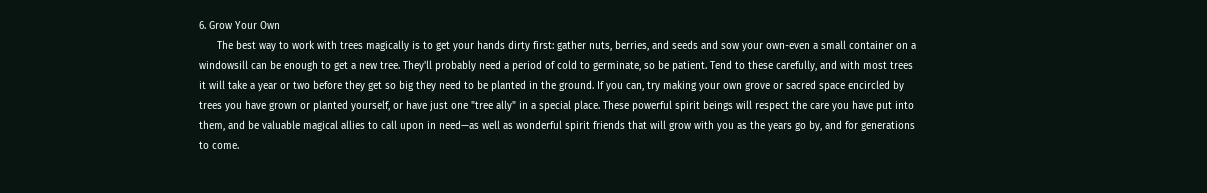6. Grow Your Own
      The best way to work with trees magically is to get your hands dirty first: gather nuts, berries, and seeds and sow your own-even a small container on a windowsill can be enough to get a new tree. They'll probably need a period of cold to germinate, so be patient. Tend to these carefully, and with most trees it will take a year or two before they get so big they need to be planted in the ground. If you can, try making your own grove or sacred space encircled by trees you have grown or planted yourself, or have just one "tree ally" in a special place. These powerful spirit beings will respect the care you have put into them, and be valuable magical allies to call upon in need—as well as wonderful spirit friends that will grow with you as the years go by, and for generations to come.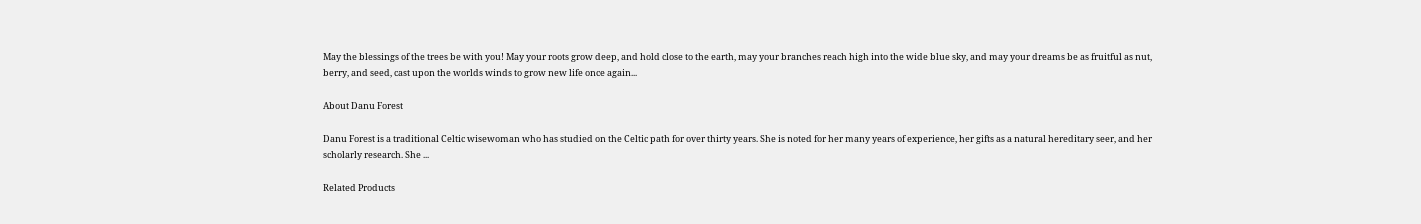May the blessings of the trees be with you! May your roots grow deep, and hold close to the earth, may your branches reach high into the wide blue sky, and may your dreams be as fruitful as nut, berry, and seed, cast upon the worlds winds to grow new life once again...

About Danu Forest

Danu Forest is a traditional Celtic wisewoman who has studied on the Celtic path for over thirty years. She is noted for her many years of experience, her gifts as a natural hereditary seer, and her scholarly research. She ...

Related Products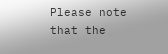Please note that the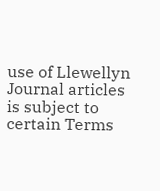use of Llewellyn Journal articles
is subject to certain Terms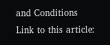and Conditions
Link to this article: